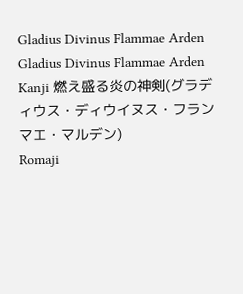Gladius Divinus Flammae Arden
Gladius Divinus Flammae Arden
Kanji 燃え盛る炎の神剣(グラディウス・ディウイヌス・フランマエ・マルデン)
Romaji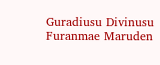Guradiusu Divinusu Furanmae Maruden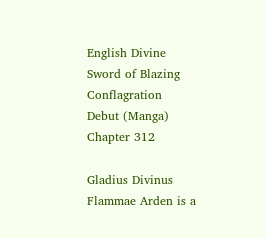English Divine Sword of Blazing Conflagration
Debut (Manga) Chapter 312

Gladius Divinus Flammae Arden is a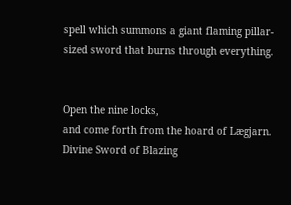spell which summons a giant flaming pillar-sized sword that burns through everything.


Open the nine locks,
and come forth from the hoard of Lægjarn.
Divine Sword of Blazing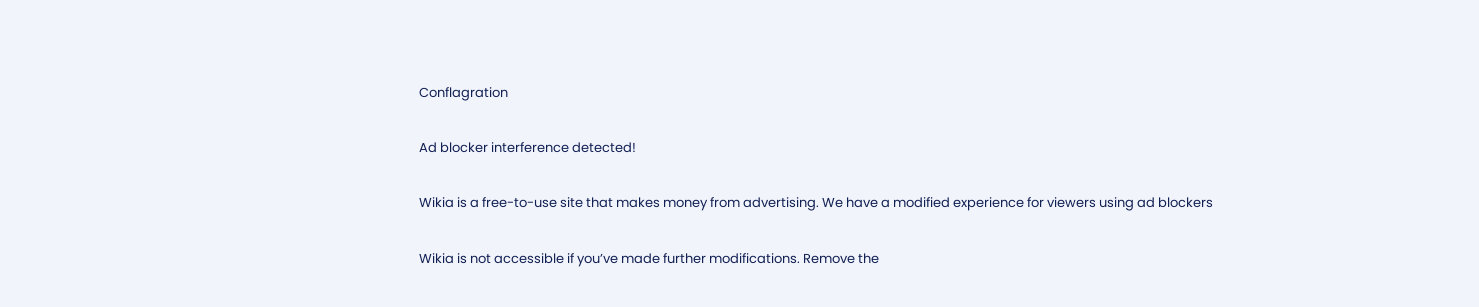Conflagration

Ad blocker interference detected!

Wikia is a free-to-use site that makes money from advertising. We have a modified experience for viewers using ad blockers

Wikia is not accessible if you’ve made further modifications. Remove the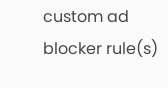custom ad blocker rule(s)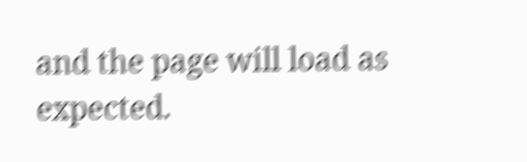and the page will load as expected.